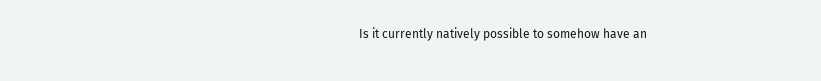Is it currently natively possible to somehow have an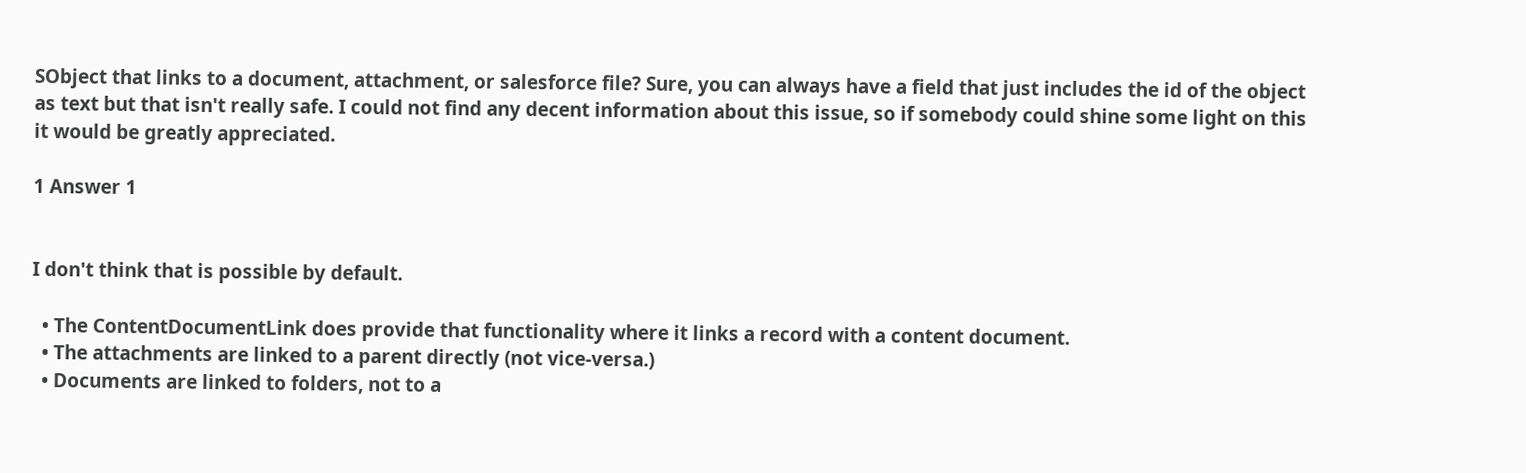SObject that links to a document, attachment, or salesforce file? Sure, you can always have a field that just includes the id of the object as text but that isn't really safe. I could not find any decent information about this issue, so if somebody could shine some light on this it would be greatly appreciated.

1 Answer 1


I don't think that is possible by default.

  • The ContentDocumentLink does provide that functionality where it links a record with a content document.
  • The attachments are linked to a parent directly (not vice-versa.)
  • Documents are linked to folders, not to a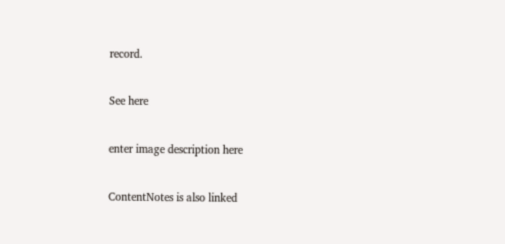record.

See here

enter image description here

ContentNotes is also linked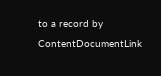to a record by ContentDocumentLink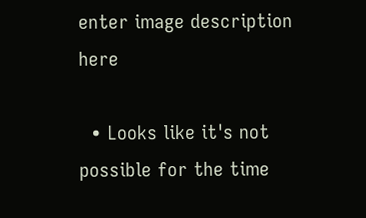enter image description here

  • Looks like it's not possible for the time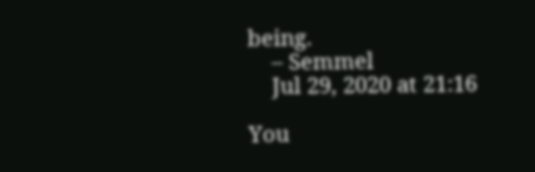being.
    – Semmel
    Jul 29, 2020 at 21:16

You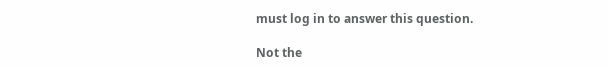must log in to answer this question.

Not the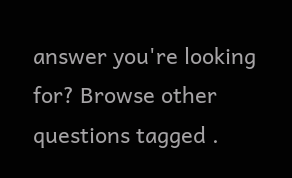answer you're looking for? Browse other questions tagged .